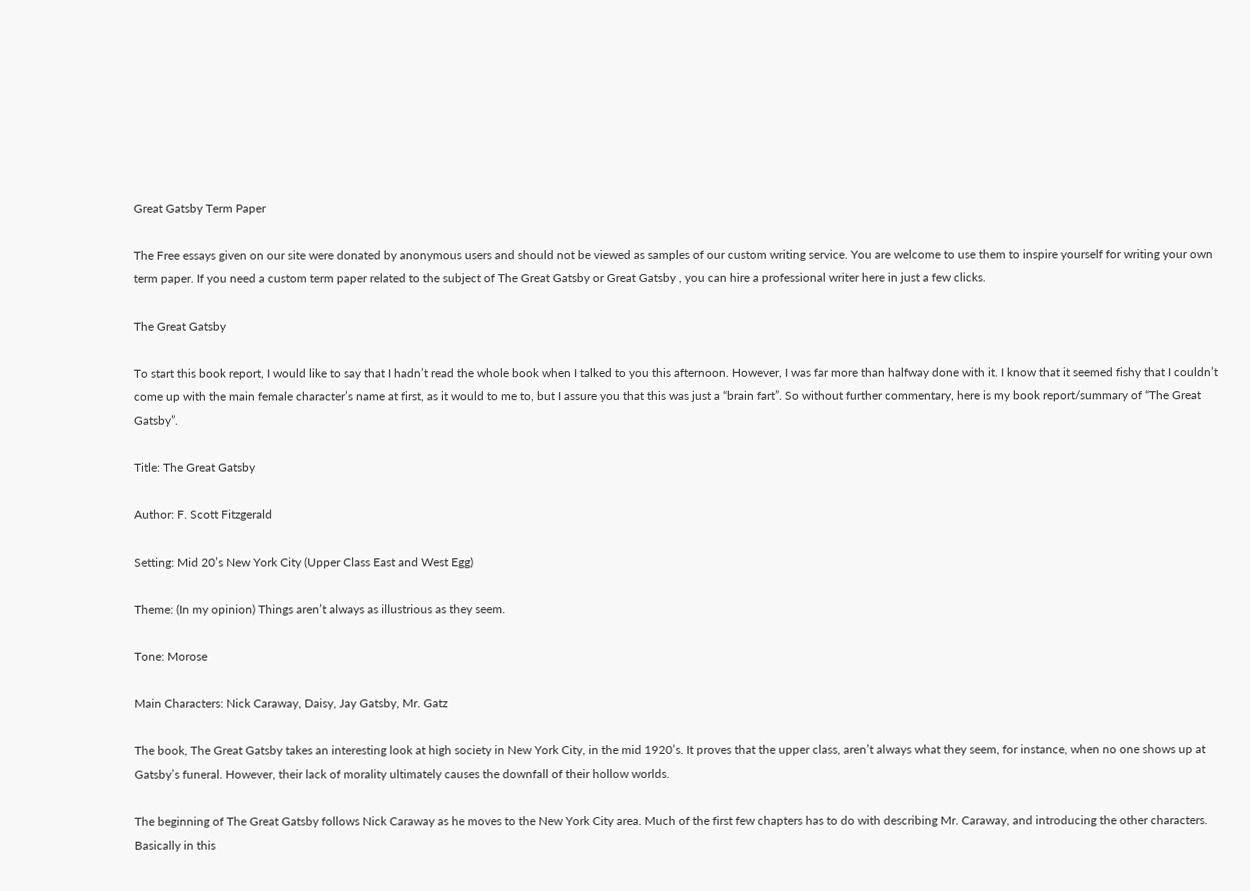Great Gatsby Term Paper

The Free essays given on our site were donated by anonymous users and should not be viewed as samples of our custom writing service. You are welcome to use them to inspire yourself for writing your own term paper. If you need a custom term paper related to the subject of The Great Gatsby or Great Gatsby , you can hire a professional writer here in just a few clicks.

The Great Gatsby

To start this book report, I would like to say that I hadn’t read the whole book when I talked to you this afternoon. However, I was far more than halfway done with it. I know that it seemed fishy that I couldn’t come up with the main female character’s name at first, as it would to me to, but I assure you that this was just a “brain fart”. So without further commentary, here is my book report/summary of “The Great Gatsby”.

Title: The Great Gatsby

Author: F. Scott Fitzgerald

Setting: Mid 20’s New York City (Upper Class East and West Egg)

Theme: (In my opinion) Things aren’t always as illustrious as they seem.

Tone: Morose

Main Characters: Nick Caraway, Daisy, Jay Gatsby, Mr. Gatz

The book, The Great Gatsby takes an interesting look at high society in New York City, in the mid 1920’s. It proves that the upper class, aren’t always what they seem, for instance, when no one shows up at Gatsby’s funeral. However, their lack of morality ultimately causes the downfall of their hollow worlds.

The beginning of The Great Gatsby follows Nick Caraway as he moves to the New York City area. Much of the first few chapters has to do with describing Mr. Caraway, and introducing the other characters. Basically in this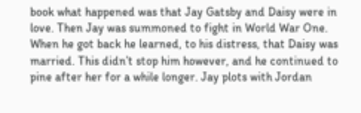book what happened was that Jay Gatsby and Daisy were in love. Then Jay was summoned to fight in World War One. When he got back he learned, to his distress, that Daisy was married. This didn’t stop him however, and he continued to pine after her for a while longer. Jay plots with Jordan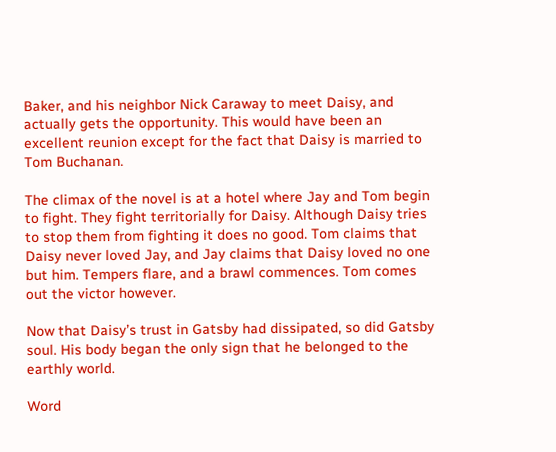Baker, and his neighbor Nick Caraway to meet Daisy, and actually gets the opportunity. This would have been an excellent reunion except for the fact that Daisy is married to Tom Buchanan.

The climax of the novel is at a hotel where Jay and Tom begin to fight. They fight territorially for Daisy. Although Daisy tries to stop them from fighting it does no good. Tom claims that Daisy never loved Jay, and Jay claims that Daisy loved no one but him. Tempers flare, and a brawl commences. Tom comes out the victor however.

Now that Daisy’s trust in Gatsby had dissipated, so did Gatsby soul. His body began the only sign that he belonged to the earthly world.

Word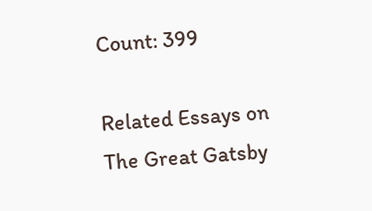Count: 399

Related Essays on The Great Gatsby